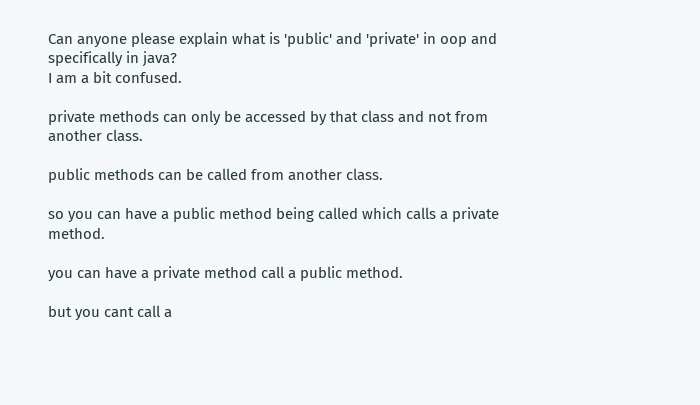Can anyone please explain what is 'public' and 'private' in oop and specifically in java?
I am a bit confused.

private methods can only be accessed by that class and not from another class.

public methods can be called from another class.

so you can have a public method being called which calls a private method.

you can have a private method call a public method.

but you cant call a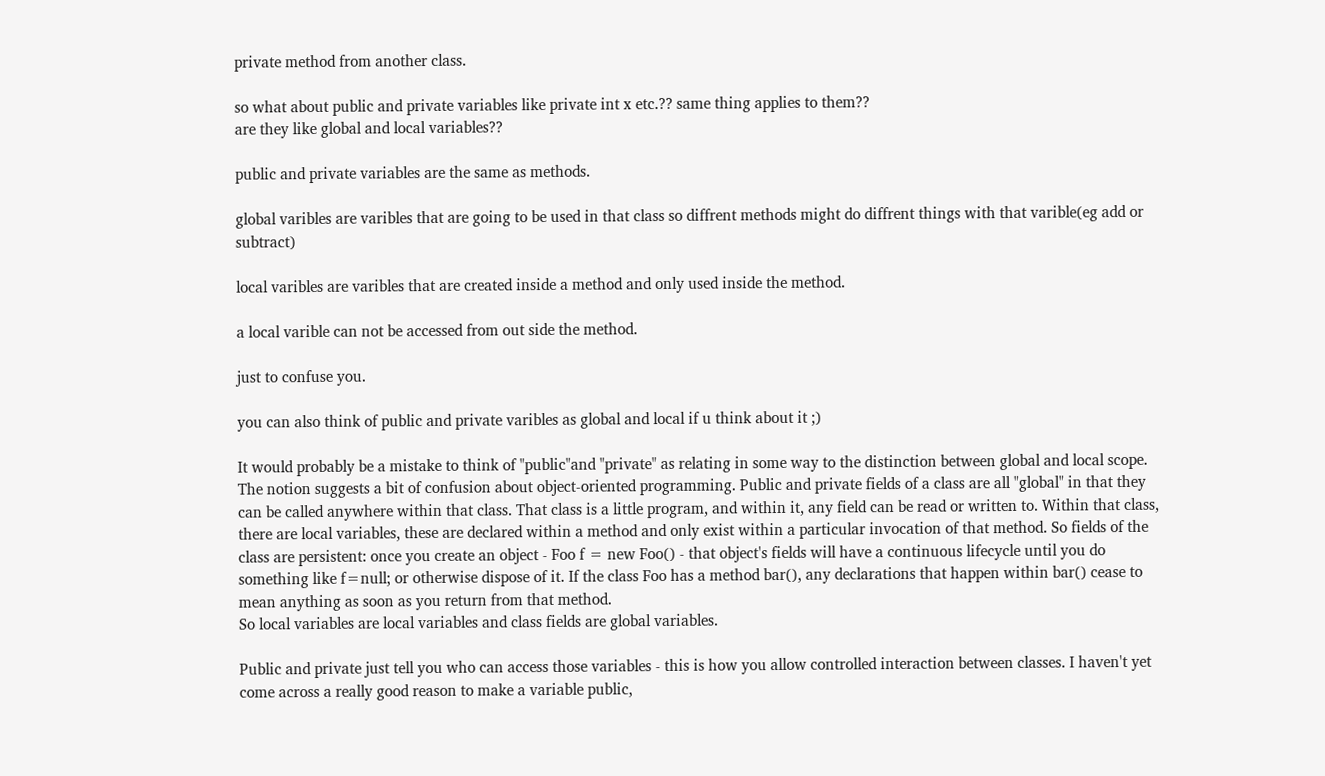private method from another class.

so what about public and private variables like private int x etc.?? same thing applies to them??
are they like global and local variables??

public and private variables are the same as methods.

global varibles are varibles that are going to be used in that class so diffrent methods might do diffrent things with that varible(eg add or subtract)

local varibles are varibles that are created inside a method and only used inside the method.

a local varible can not be accessed from out side the method.

just to confuse you.

you can also think of public and private varibles as global and local if u think about it ;)

It would probably be a mistake to think of "public"and "private" as relating in some way to the distinction between global and local scope. The notion suggests a bit of confusion about object-oriented programming. Public and private fields of a class are all "global" in that they can be called anywhere within that class. That class is a little program, and within it, any field can be read or written to. Within that class, there are local variables, these are declared within a method and only exist within a particular invocation of that method. So fields of the class are persistent: once you create an object - Foo f = new Foo() - that object's fields will have a continuous lifecycle until you do something like f=null; or otherwise dispose of it. If the class Foo has a method bar(), any declarations that happen within bar() cease to mean anything as soon as you return from that method.
So local variables are local variables and class fields are global variables.

Public and private just tell you who can access those variables - this is how you allow controlled interaction between classes. I haven't yet come across a really good reason to make a variable public,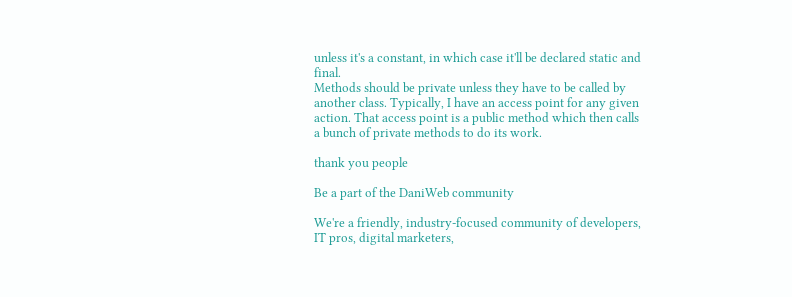unless it's a constant, in which case it'll be declared static and final.
Methods should be private unless they have to be called by another class. Typically, I have an access point for any given action. That access point is a public method which then calls a bunch of private methods to do its work.

thank you people

Be a part of the DaniWeb community

We're a friendly, industry-focused community of developers, IT pros, digital marketers,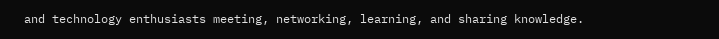and technology enthusiasts meeting, networking, learning, and sharing knowledge.